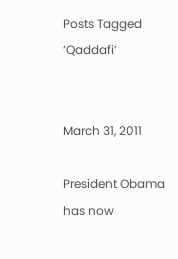Posts Tagged ‘Qaddafi’


March 31, 2011

President Obama has now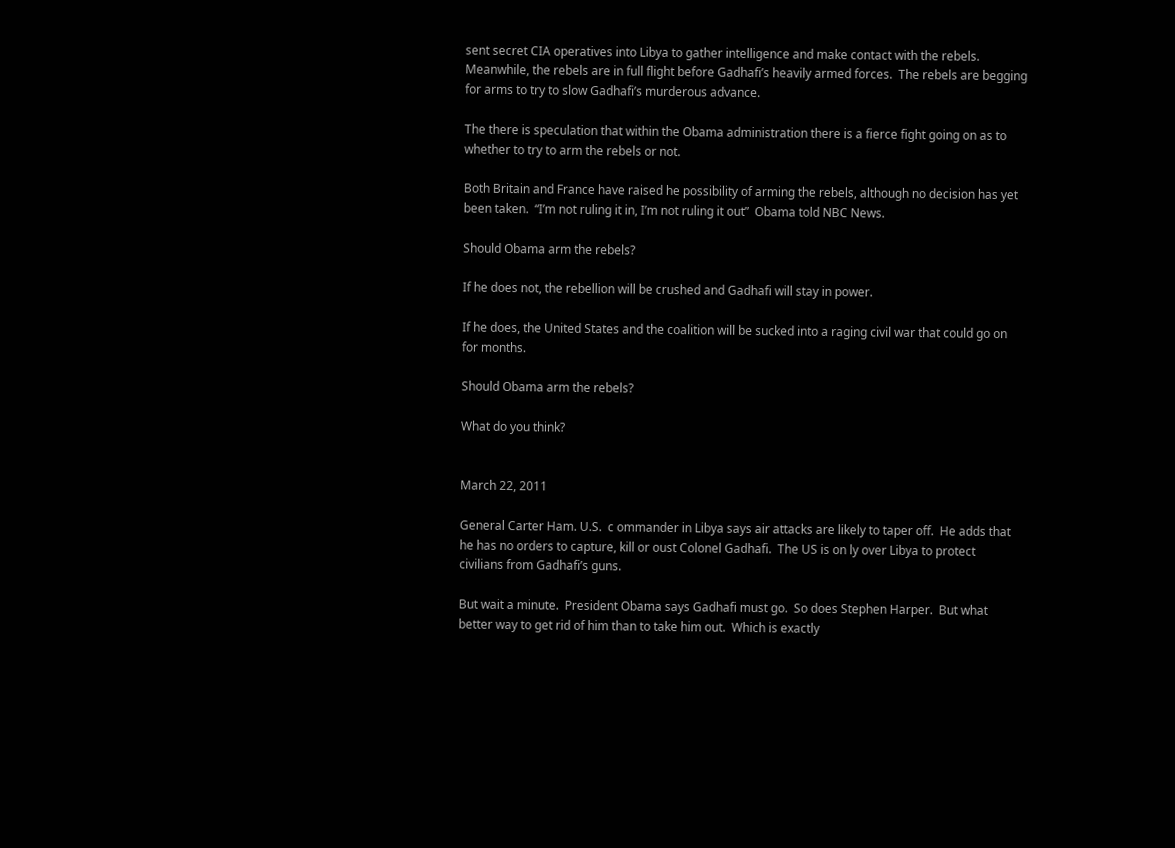sent secret CIA operatives into Libya to gather intelligence and make contact with the rebels.  Meanwhile, the rebels are in full flight before Gadhafi’s heavily armed forces.  The rebels are begging for arms to try to slow Gadhafi’s murderous advance.

The there is speculation that within the Obama administration there is a fierce fight going on as to whether to try to arm the rebels or not.

Both Britain and France have raised he possibility of arming the rebels, although no decision has yet  been taken.  “I’m not ruling it in, I’m not ruling it out”  Obama told NBC News.

Should Obama arm the rebels?

If he does not, the rebellion will be crushed and Gadhafi will stay in power.

If he does, the United States and the coalition will be sucked into a raging civil war that could go on for months.

Should Obama arm the rebels?

What do you think?


March 22, 2011

General Carter Ham. U.S.  c ommander in Libya says air attacks are likely to taper off.  He adds that he has no orders to capture, kill or oust Colonel Gadhafi.  The US is on ly over Libya to protect civilians from Gadhafi’s guns.

But wait a minute.  President Obama says Gadhafi must go.  So does Stephen Harper.  But what better way to get rid of him than to take him out.  Which is exactly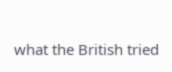what the British tried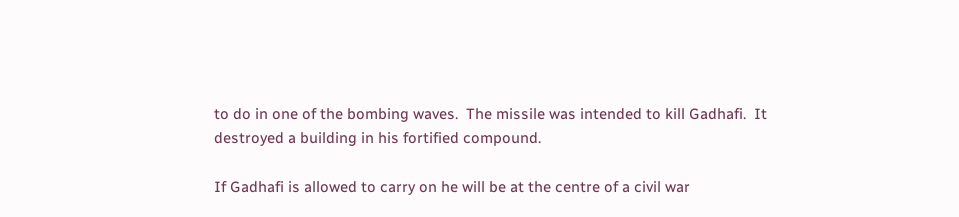to do in one of the bombing waves.  The missile was intended to kill Gadhafi.  It destroyed a building in his fortified compound.

If Gadhafi is allowed to carry on he will be at the centre of a civil war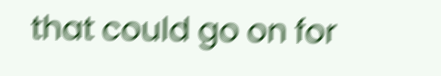that could go on for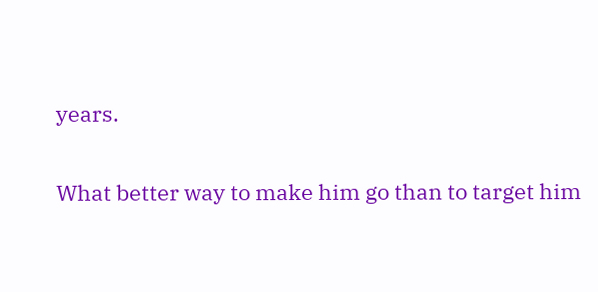years.

What better way to make him go than to target him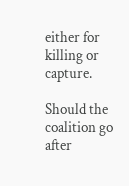either for killing or capture.

Should the coalition go after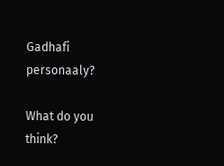Gadhafi personaaly?

What do you think?